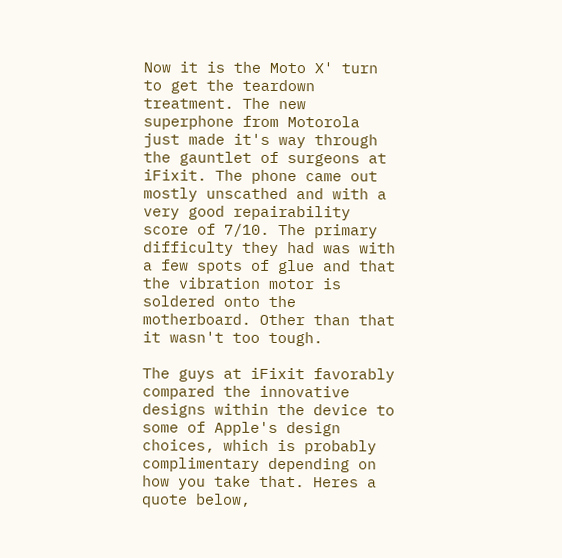Now it is the Moto X' turn to get the teardown treatment. The new superphone from Motorola just made it's way through the gauntlet of surgeons at iFixit. The phone came out mostly unscathed and with a very good repairability score of 7/10. The primary difficulty they had was with a few spots of glue and that the vibration motor is soldered onto the motherboard. Other than that it wasn't too tough.

The guys at iFixit favorably compared the innovative designs within the device to some of Apple's design choices, which is probably complimentary depending on how you take that. Heres a quote below,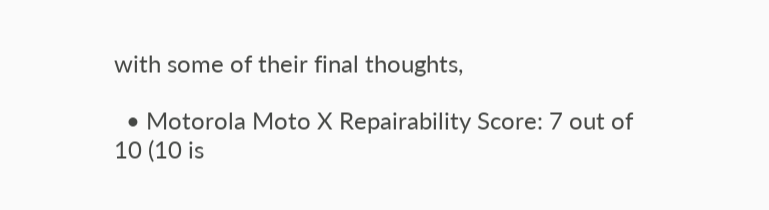with some of their final thoughts,

  • Motorola Moto X Repairability Score: 7 out of 10 (10 is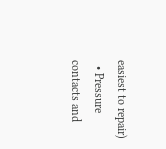easiest to repair)
  • Pressure contacts and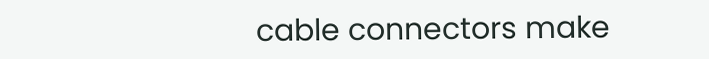cable connectors make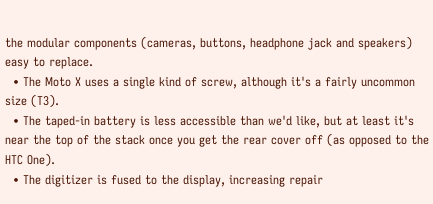the modular components (cameras, buttons, headphone jack and speakers) easy to replace.
  • The Moto X uses a single kind of screw, although it's a fairly uncommon size (T3).
  • The taped-in battery is less accessible than we'd like, but at least it's near the top of the stack once you get the rear cover off (as opposed to the HTC One).
  • The digitizer is fused to the display, increasing repair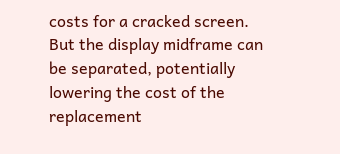costs for a cracked screen. But the display midframe can be separated, potentially lowering the cost of the replacement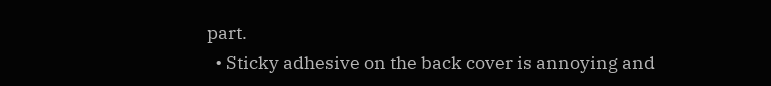part.
  • Sticky adhesive on the back cover is annoying and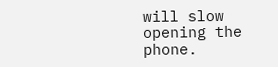will slow opening the phone.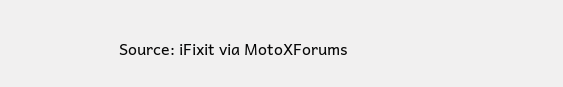Source: iFixit via MotoXForums